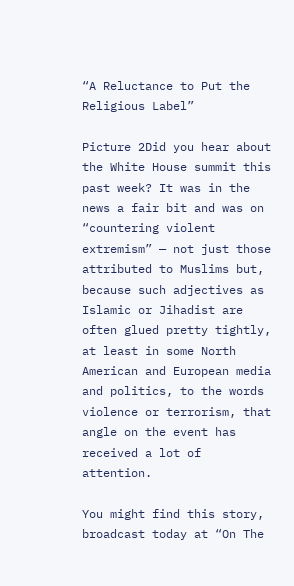“A Reluctance to Put the Religious Label”

Picture 2Did you hear about the White House summit this past week? It was in the news a fair bit and was on “countering violent extremism” — not just those attributed to Muslims but, because such adjectives as Islamic or Jihadist are often glued pretty tightly, at least in some North American and European media and politics, to the words violence or terrorism, that angle on the event has received a lot of attention.

You might find this story, broadcast today at “On The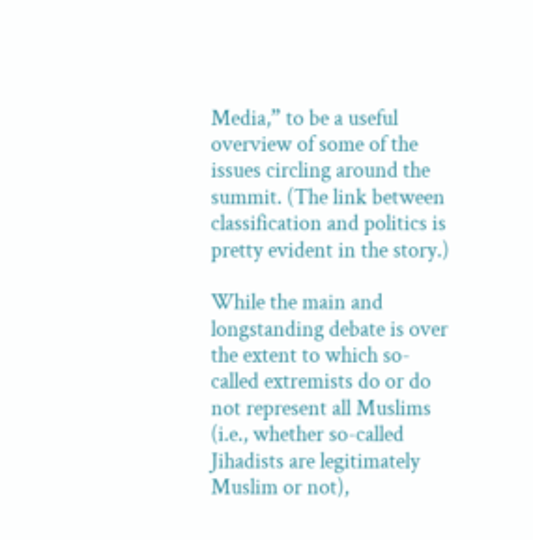Media,” to be a useful overview of some of the issues circling around the summit. (The link between classification and politics is pretty evident in the story.)

While the main and longstanding debate is over the extent to which so-called extremists do or do not represent all Muslims (i.e., whether so-called Jihadists are legitimately Muslim or not),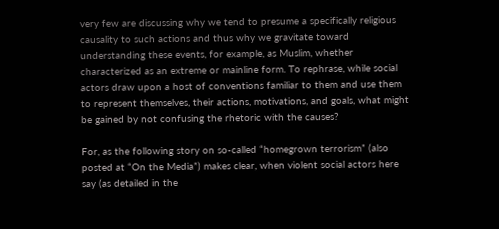very few are discussing why we tend to presume a specifically religious causality to such actions and thus why we gravitate toward understanding these events, for example, as Muslim, whether characterized as an extreme or mainline form. To rephrase, while social actors draw upon a host of conventions familiar to them and use them to represent themselves, their actions, motivations, and goals, what might be gained by not confusing the rhetoric with the causes?

For, as the following story on so-called “homegrown terrorism” (also posted at “On the Media”) makes clear, when violent social actors here say (as detailed in the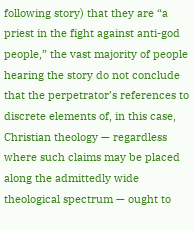following story) that they are “a priest in the fight against anti-god people,” the vast majority of people hearing the story do not conclude that the perpetrator’s references to discrete elements of, in this case, Christian theology — regardless where such claims may be placed along the admittedly wide theological spectrum — ought to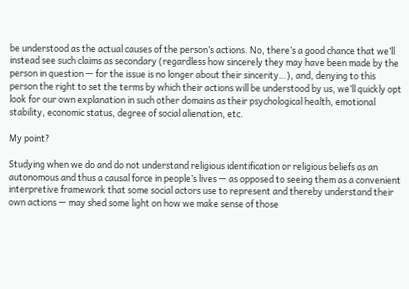be understood as the actual causes of the person’s actions. No, there’s a good chance that we’ll instead see such claims as secondary (regardless how sincerely they may have been made by the person in question — for the issue is no longer about their sincerity…), and, denying to this person the right to set the terms by which their actions will be understood by us, we’ll quickly opt look for our own explanation in such other domains as their psychological health, emotional stability, economic status, degree of social alienation, etc.

My point?

Studying when we do and do not understand religious identification or religious beliefs as an autonomous and thus a causal force in people’s lives — as opposed to seeing them as a convenient interpretive framework that some social actors use to represent and thereby understand their own actions — may shed some light on how we make sense of those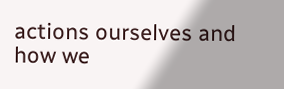actions ourselves and how we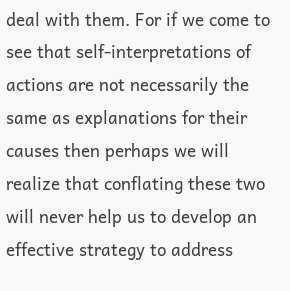deal with them. For if we come to see that self-interpretations of actions are not necessarily the same as explanations for their causes then perhaps we will realize that conflating these two will never help us to develop an effective strategy to address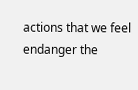actions that we feel endanger the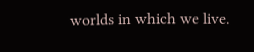worlds in which we live.